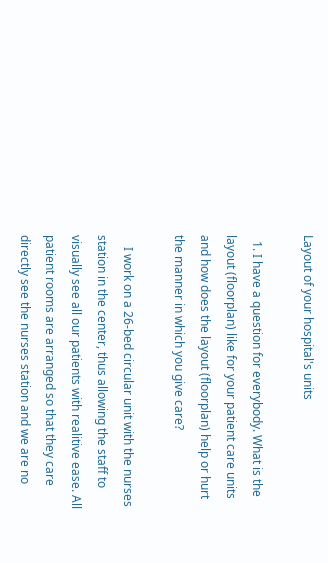Layout of your hospital's units

  1. I have a question for everybody. What is the layout (floorplan) like for your patient care units and how does the layout (floorplan) help or hurt the manner in which you give care?

    I work on a 26-bed circular unit with the nurses station in the center, thus allowing the staff to visually see all our patients with realitive ease. All patient rooms are arranged so that they care directly see the nurses station and we are no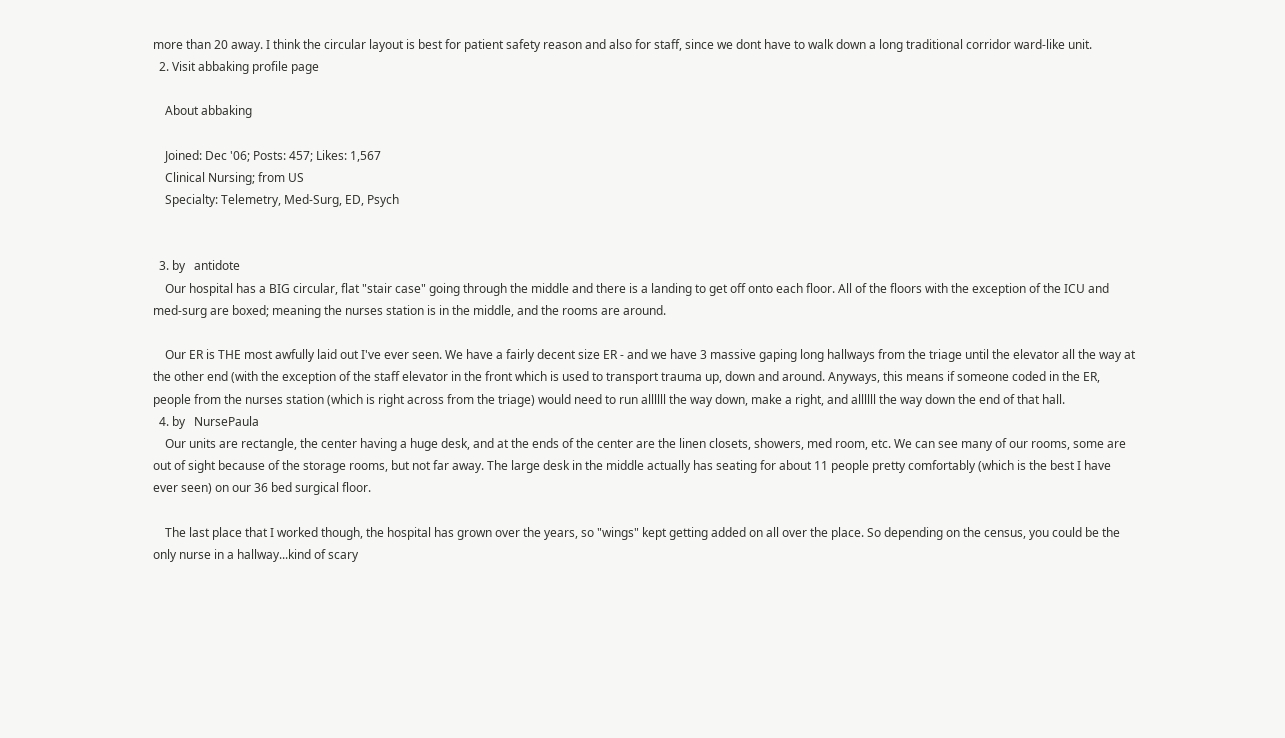more than 20 away. I think the circular layout is best for patient safety reason and also for staff, since we dont have to walk down a long traditional corridor ward-like unit.
  2. Visit abbaking profile page

    About abbaking

    Joined: Dec '06; Posts: 457; Likes: 1,567
    Clinical Nursing; from US
    Specialty: Telemetry, Med-Surg, ED, Psych


  3. by   antidote
    Our hospital has a BIG circular, flat "stair case" going through the middle and there is a landing to get off onto each floor. All of the floors with the exception of the ICU and med-surg are boxed; meaning the nurses station is in the middle, and the rooms are around.

    Our ER is THE most awfully laid out I've ever seen. We have a fairly decent size ER - and we have 3 massive gaping long hallways from the triage until the elevator all the way at the other end (with the exception of the staff elevator in the front which is used to transport trauma up, down and around. Anyways, this means if someone coded in the ER, people from the nurses station (which is right across from the triage) would need to run allllll the way down, make a right, and allllll the way down the end of that hall.
  4. by   NursePaula
    Our units are rectangle, the center having a huge desk, and at the ends of the center are the linen closets, showers, med room, etc. We can see many of our rooms, some are out of sight because of the storage rooms, but not far away. The large desk in the middle actually has seating for about 11 people pretty comfortably (which is the best I have ever seen) on our 36 bed surgical floor.

    The last place that I worked though, the hospital has grown over the years, so "wings" kept getting added on all over the place. So depending on the census, you could be the only nurse in a hallway...kind of scary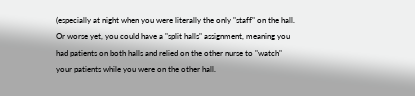(especially at night when you were literally the only "staff" on the hall. Or worse yet, you could have a "split halls" assignment, meaning you had patients on both halls and relied on the other nurse to "watch" your patients while you were on the other hall.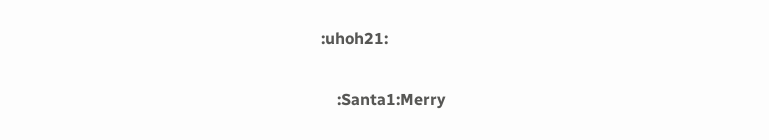:uhoh21:

    :Santa1:Merry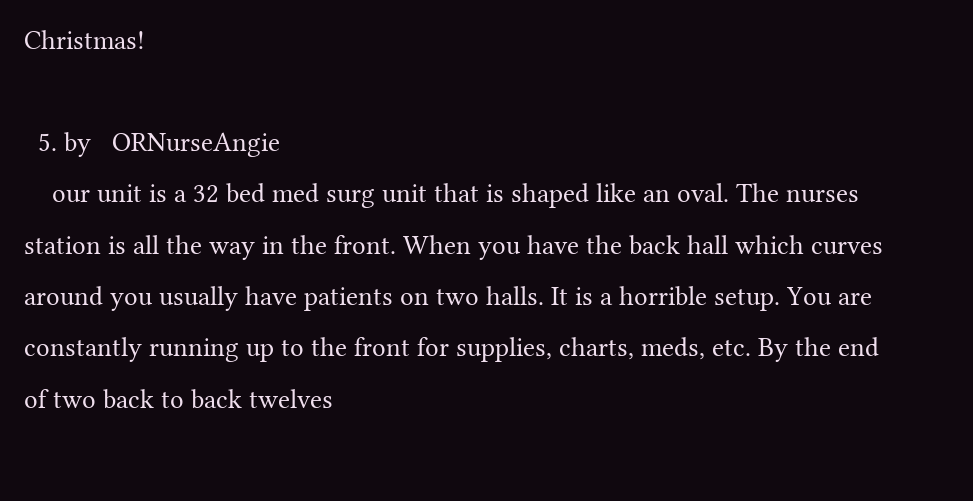Christmas!

  5. by   ORNurseAngie
    our unit is a 32 bed med surg unit that is shaped like an oval. The nurses station is all the way in the front. When you have the back hall which curves around you usually have patients on two halls. It is a horrible setup. You are constantly running up to the front for supplies, charts, meds, etc. By the end of two back to back twelves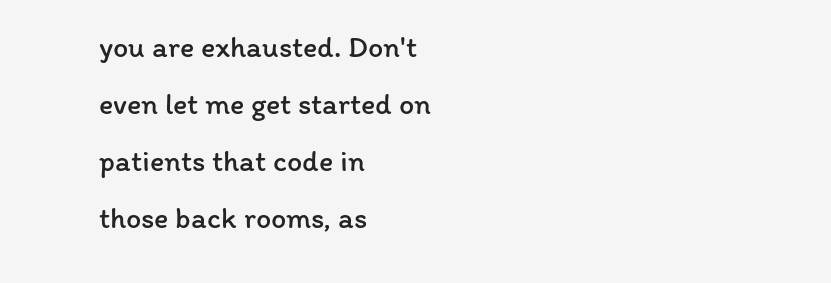you are exhausted. Don't even let me get started on patients that code in those back rooms, as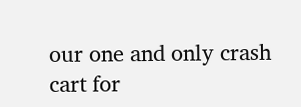our one and only crash cart for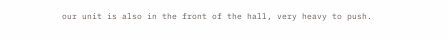our unit is also in the front of the hall, very heavy to push.